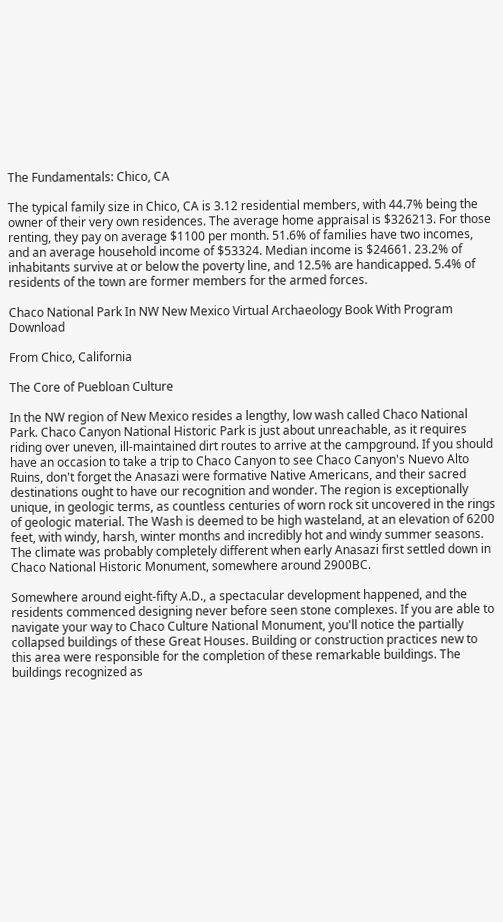The Fundamentals: Chico, CA

The typical family size in Chico, CA is 3.12 residential members, with 44.7% being the owner of their very own residences. The average home appraisal is $326213. For those renting, they pay on average $1100 per month. 51.6% of families have two incomes, and an average household income of $53324. Median income is $24661. 23.2% of inhabitants survive at or below the poverty line, and 12.5% are handicapped. 5.4% of residents of the town are former members for the armed forces.

Chaco National Park In NW New Mexico Virtual Archaeology Book With Program Download

From Chico, California

The Core of Puebloan Culture

In the NW region of New Mexico resides a lengthy, low wash called Chaco National Park. Chaco Canyon National Historic Park is just about unreachable, as it requires riding over uneven, ill-maintained dirt routes to arrive at the campground. If you should have an occasion to take a trip to Chaco Canyon to see Chaco Canyon's Nuevo Alto Ruins, don't forget the Anasazi were formative Native Americans, and their sacred destinations ought to have our recognition and wonder. The region is exceptionally unique, in geologic terms, as countless centuries of worn rock sit uncovered in the rings of geologic material. The Wash is deemed to be high wasteland, at an elevation of 6200 feet, with windy, harsh, winter months and incredibly hot and windy summer seasons. The climate was probably completely different when early Anasazi first settled down in Chaco National Historic Monument, somewhere around 2900BC.

Somewhere around eight-fifty A.D., a spectacular development happened, and the residents commenced designing never before seen stone complexes. If you are able to navigate your way to Chaco Culture National Monument, you'll notice the partially collapsed buildings of these Great Houses. Building or construction practices new to this area were responsible for the completion of these remarkable buildings. The buildings recognized as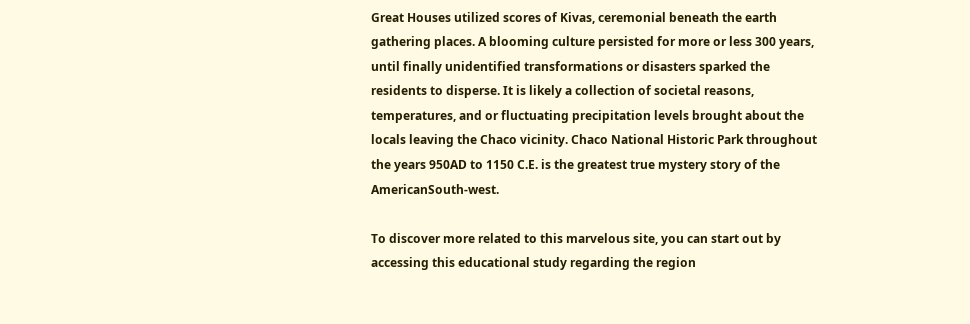Great Houses utilized scores of Kivas, ceremonial beneath the earth gathering places. A blooming culture persisted for more or less 300 years, until finally unidentified transformations or disasters sparked the residents to disperse. It is likely a collection of societal reasons, temperatures, and or fluctuating precipitation levels brought about the locals leaving the Chaco vicinity. Chaco National Historic Park throughout the years 950AD to 1150 C.E. is the greatest true mystery story of the AmericanSouth-west.

To discover more related to this marvelous site, you can start out by accessing this educational study regarding the region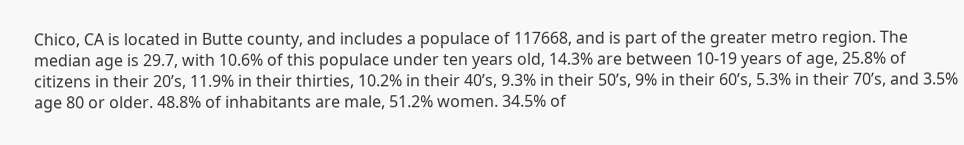Chico, CA is located in Butte county, and includes a populace of 117668, and is part of the greater metro region. The median age is 29.7, with 10.6% of this populace under ten years old, 14.3% are between 10-19 years of age, 25.8% of citizens in their 20’s, 11.9% in their thirties, 10.2% in their 40’s, 9.3% in their 50’s, 9% in their 60’s, 5.3% in their 70’s, and 3.5% age 80 or older. 48.8% of inhabitants are male, 51.2% women. 34.5% of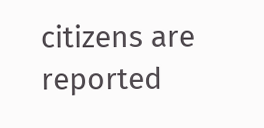citizens are reported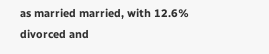as married married, with 12.6% divorced and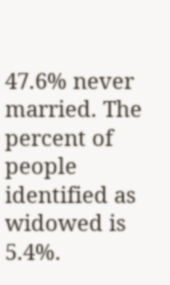47.6% never married. The percent of people identified as widowed is 5.4%.